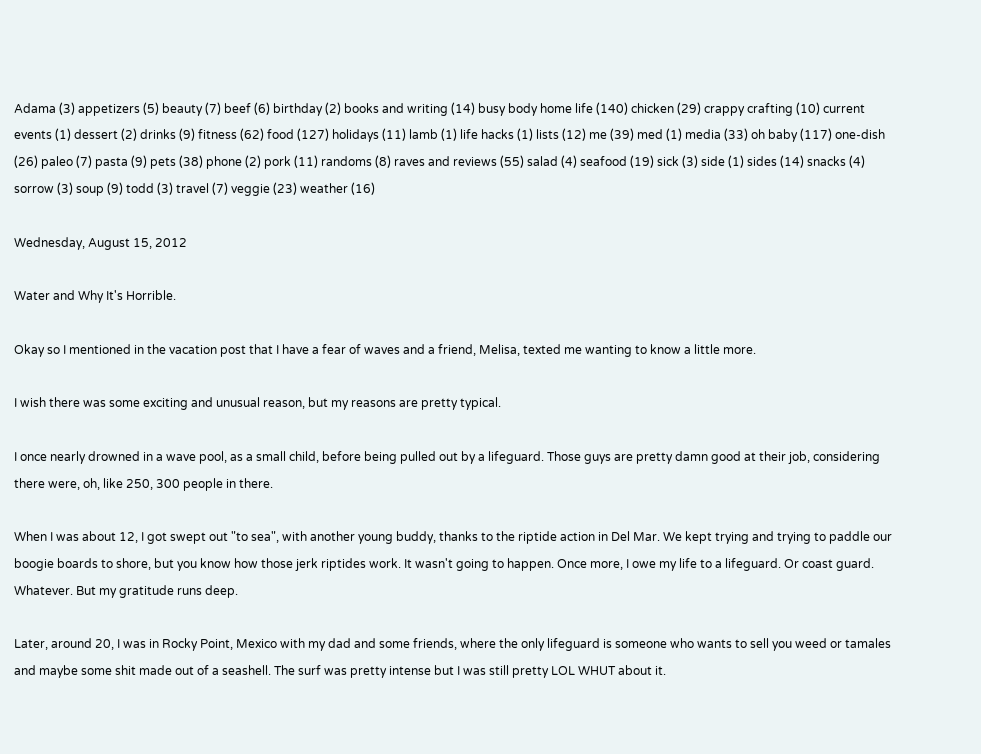Adama (3) appetizers (5) beauty (7) beef (6) birthday (2) books and writing (14) busy body home life (140) chicken (29) crappy crafting (10) current events (1) dessert (2) drinks (9) fitness (62) food (127) holidays (11) lamb (1) life hacks (1) lists (12) me (39) med (1) media (33) oh baby (117) one-dish (26) paleo (7) pasta (9) pets (38) phone (2) pork (11) randoms (8) raves and reviews (55) salad (4) seafood (19) sick (3) side (1) sides (14) snacks (4) sorrow (3) soup (9) todd (3) travel (7) veggie (23) weather (16)

Wednesday, August 15, 2012

Water and Why It's Horrible.

Okay so I mentioned in the vacation post that I have a fear of waves and a friend, Melisa, texted me wanting to know a little more.

I wish there was some exciting and unusual reason, but my reasons are pretty typical.

I once nearly drowned in a wave pool, as a small child, before being pulled out by a lifeguard. Those guys are pretty damn good at their job, considering there were, oh, like 250, 300 people in there.

When I was about 12, I got swept out "to sea", with another young buddy, thanks to the riptide action in Del Mar. We kept trying and trying to paddle our boogie boards to shore, but you know how those jerk riptides work. It wasn't going to happen. Once more, I owe my life to a lifeguard. Or coast guard. Whatever. But my gratitude runs deep.

Later, around 20, I was in Rocky Point, Mexico with my dad and some friends, where the only lifeguard is someone who wants to sell you weed or tamales and maybe some shit made out of a seashell. The surf was pretty intense but I was still pretty LOL WHUT about it.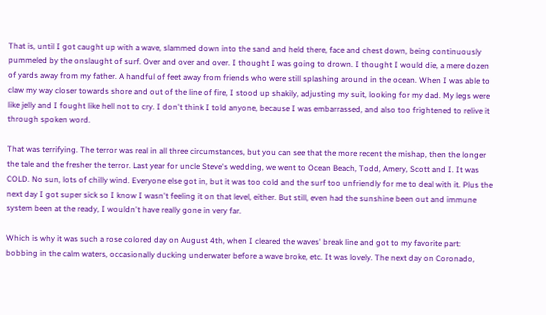That is, until I got caught up with a wave, slammed down into the sand and held there, face and chest down, being continuously pummeled by the onslaught of surf. Over and over and over. I thought I was going to drown. I thought I would die, a mere dozen of yards away from my father. A handful of feet away from friends who were still splashing around in the ocean. When I was able to claw my way closer towards shore and out of the line of fire, I stood up shakily, adjusting my suit, looking for my dad. My legs were like jelly and I fought like hell not to cry. I don't think I told anyone, because I was embarrassed, and also too frightened to relive it through spoken word.

That was terrifying. The terror was real in all three circumstances, but you can see that the more recent the mishap, then the longer the tale and the fresher the terror. Last year for uncle Steve's wedding, we went to Ocean Beach, Todd, Amery, Scott and I. It was COLD. No sun, lots of chilly wind. Everyone else got in, but it was too cold and the surf too unfriendly for me to deal with it. Plus the next day I got super sick so I know I wasn't feeling it on that level, either. But still, even had the sunshine been out and immune system been at the ready, I wouldn't have really gone in very far.

Which is why it was such a rose colored day on August 4th, when I cleared the waves' break line and got to my favorite part: bobbing in the calm waters, occasionally ducking underwater before a wave broke, etc. It was lovely. The next day on Coronado,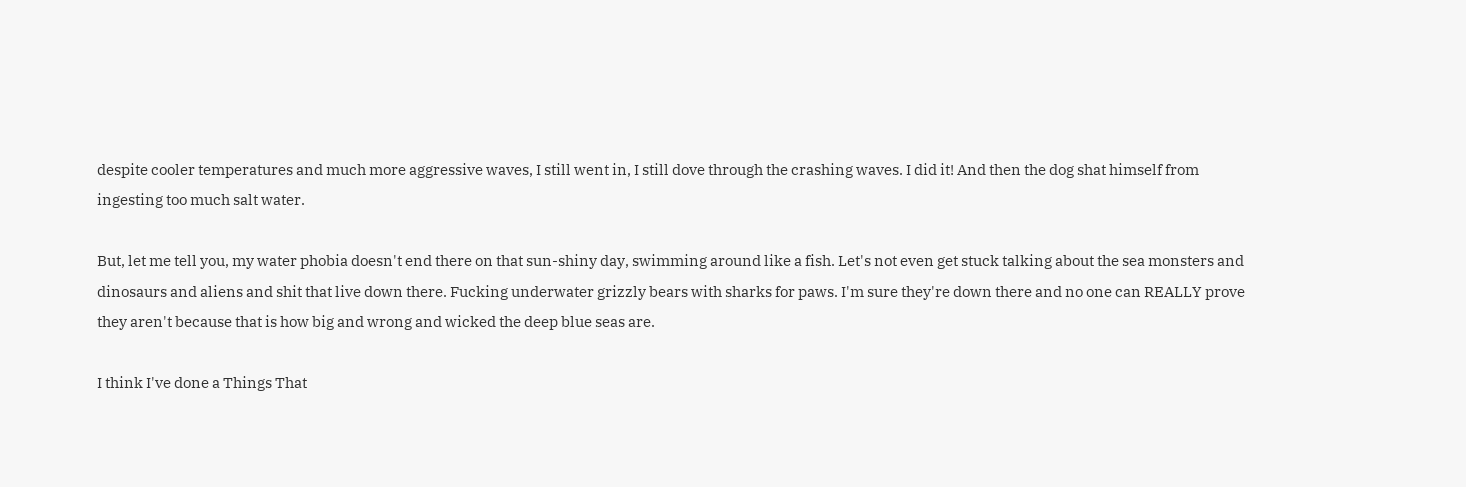despite cooler temperatures and much more aggressive waves, I still went in, I still dove through the crashing waves. I did it! And then the dog shat himself from ingesting too much salt water.

But, let me tell you, my water phobia doesn't end there on that sun-shiny day, swimming around like a fish. Let's not even get stuck talking about the sea monsters and dinosaurs and aliens and shit that live down there. Fucking underwater grizzly bears with sharks for paws. I'm sure they're down there and no one can REALLY prove they aren't because that is how big and wrong and wicked the deep blue seas are.

I think I've done a Things That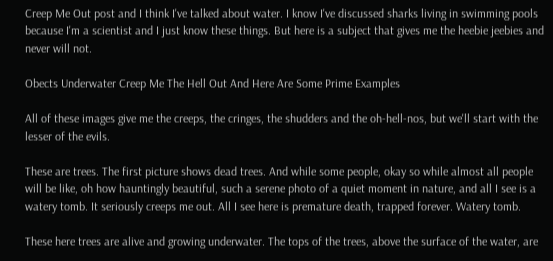Creep Me Out post and I think I've talked about water. I know I've discussed sharks living in swimming pools because I'm a scientist and I just know these things. But here is a subject that gives me the heebie jeebies and never will not.

Obects Underwater Creep Me The Hell Out And Here Are Some Prime Examples

All of these images give me the creeps, the cringes, the shudders and the oh-hell-nos, but we'll start with the lesser of the evils.

These are trees. The first picture shows dead trees. And while some people, okay so while almost all people will be like, oh how hauntingly beautiful, such a serene photo of a quiet moment in nature, and all I see is a watery tomb. It seriously creeps me out. All I see here is premature death, trapped forever. Watery tomb.

These here trees are alive and growing underwater. The tops of the trees, above the surface of the water, are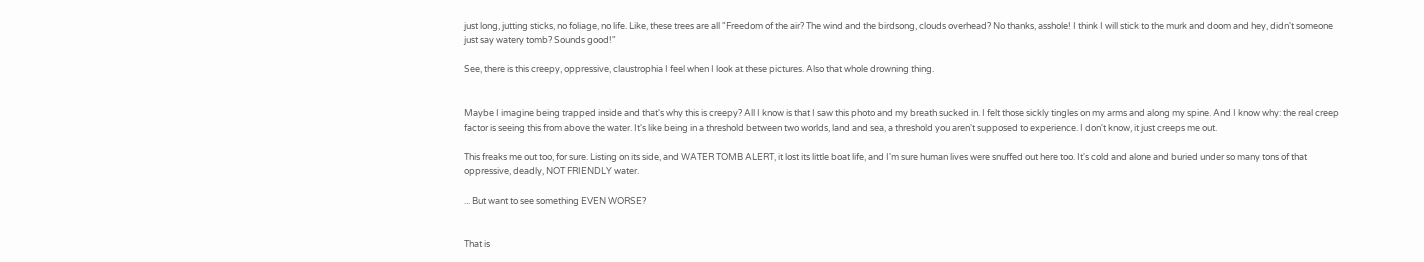just long, jutting sticks, no foliage, no life. Like, these trees are all "Freedom of the air? The wind and the birdsong, clouds overhead? No thanks, asshole! I think I will stick to the murk and doom and hey, didn't someone just say watery tomb? Sounds good!"

See, there is this creepy, oppressive, claustrophia I feel when I look at these pictures. Also that whole drowning thing.


Maybe I imagine being trapped inside and that's why this is creepy? All I know is that I saw this photo and my breath sucked in. I felt those sickly tingles on my arms and along my spine. And I know why: the real creep factor is seeing this from above the water. It's like being in a threshold between two worlds, land and sea, a threshold you aren't supposed to experience. I don't know, it just creeps me out.

This freaks me out too, for sure. Listing on its side, and WATER TOMB ALERT, it lost its little boat life, and I'm sure human lives were snuffed out here too. It's cold and alone and buried under so many tons of that oppressive, deadly, NOT FRIENDLY water.

... But want to see something EVEN WORSE?


That is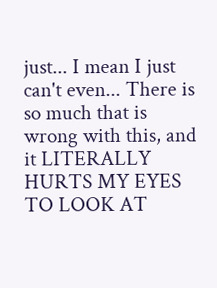just... I mean I just can't even... There is so much that is wrong with this, and it LITERALLY HURTS MY EYES TO LOOK AT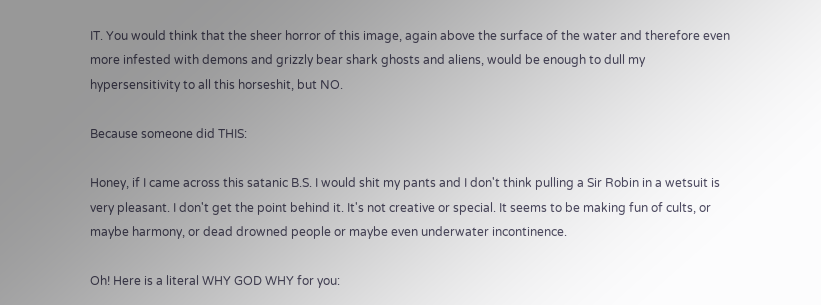IT. You would think that the sheer horror of this image, again above the surface of the water and therefore even more infested with demons and grizzly bear shark ghosts and aliens, would be enough to dull my hypersensitivity to all this horseshit, but NO.

Because someone did THIS:

Honey, if I came across this satanic B.S. I would shit my pants and I don't think pulling a Sir Robin in a wetsuit is very pleasant. I don't get the point behind it. It's not creative or special. It seems to be making fun of cults, or maybe harmony, or dead drowned people or maybe even underwater incontinence.

Oh! Here is a literal WHY GOD WHY for you: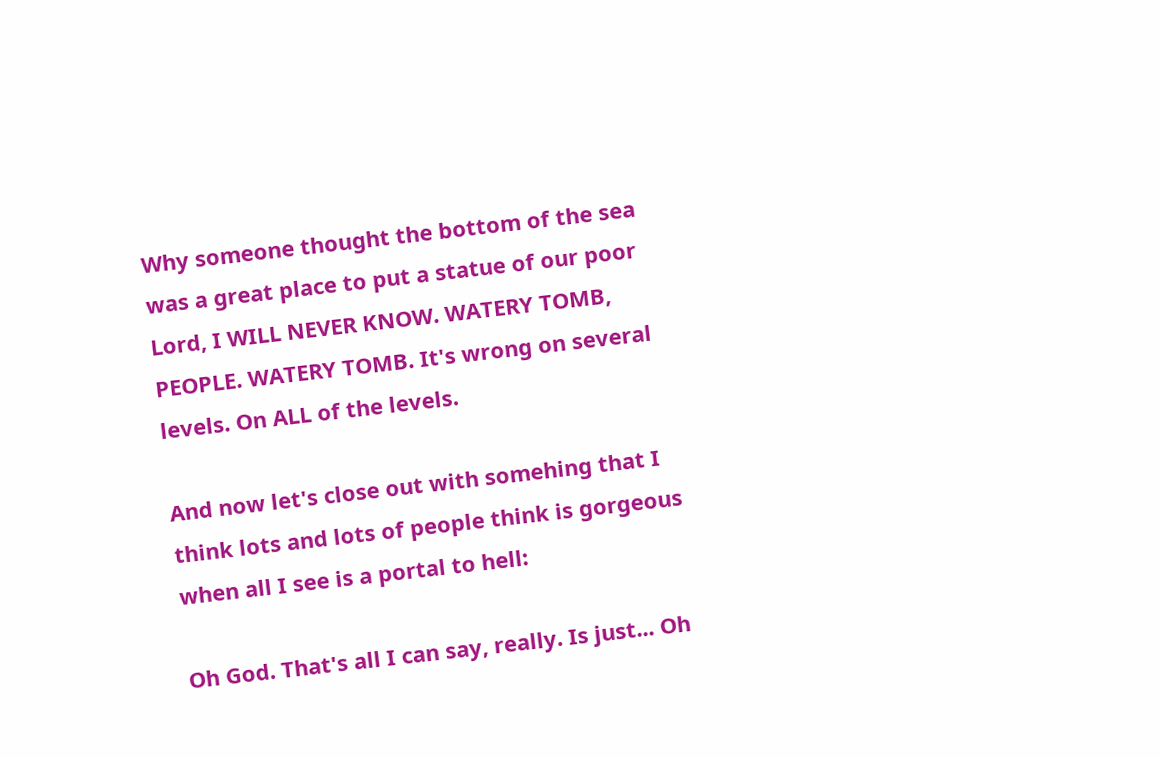Why someone thought the bottom of the sea was a great place to put a statue of our poor Lord, I WILL NEVER KNOW. WATERY TOMB, PEOPLE. WATERY TOMB. It's wrong on several levels. On ALL of the levels.

And now let's close out with somehing that I think lots and lots of people think is gorgeous when all I see is a portal to hell:

Oh God. That's all I can say, really. Is just... Oh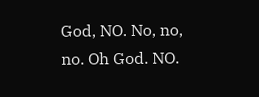God, NO. No, no, no. Oh God. NO.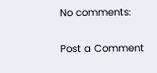No comments:

Post a Comment